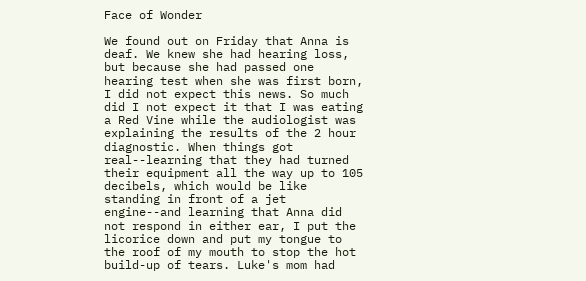Face of Wonder

We found out on Friday that Anna is deaf. We knew she had hearing loss, but because she had passed one hearing test when she was first born, I did not expect this news. So much did I not expect it that I was eating a Red Vine while the audiologist was explaining the results of the 2 hour diagnostic. When things got real--learning that they had turned their equipment all the way up to 105 decibels, which would be like standing in front of a jet engine--and learning that Anna did not respond in either ear, I put the licorice down and put my tongue to the roof of my mouth to stop the hot build-up of tears. Luke's mom had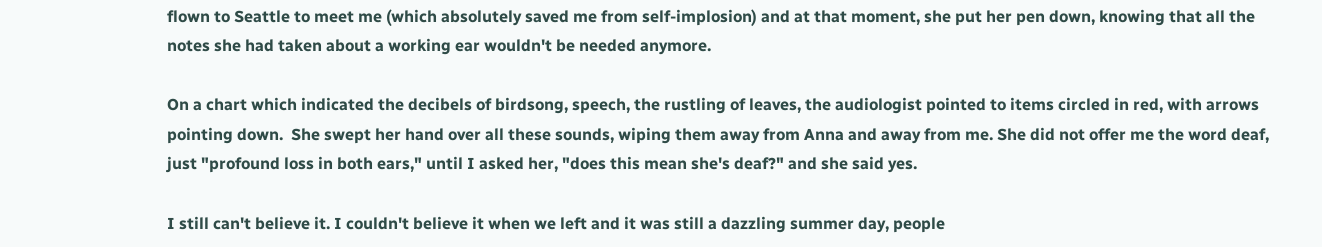flown to Seattle to meet me (which absolutely saved me from self-implosion) and at that moment, she put her pen down, knowing that all the notes she had taken about a working ear wouldn't be needed anymore.

On a chart which indicated the decibels of birdsong, speech, the rustling of leaves, the audiologist pointed to items circled in red, with arrows pointing down.  She swept her hand over all these sounds, wiping them away from Anna and away from me. She did not offer me the word deaf, just "profound loss in both ears," until I asked her, "does this mean she's deaf?" and she said yes.

I still can't believe it. I couldn't believe it when we left and it was still a dazzling summer day, people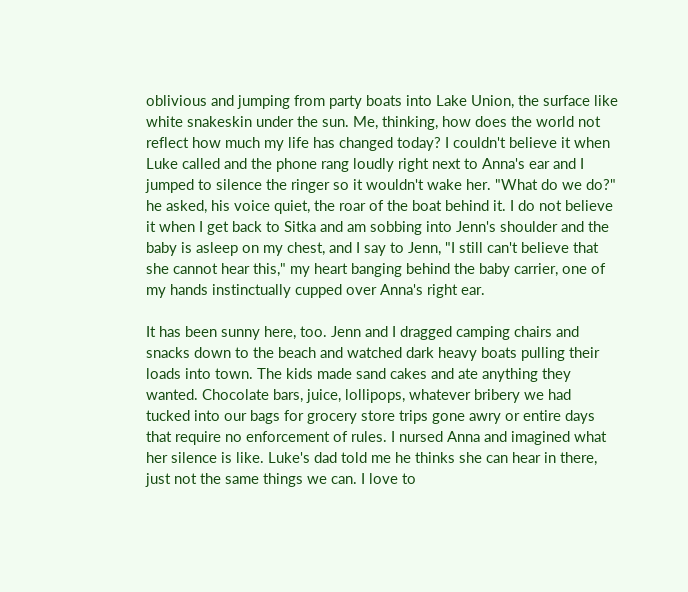oblivious and jumping from party boats into Lake Union, the surface like white snakeskin under the sun. Me, thinking, how does the world not reflect how much my life has changed today? I couldn't believe it when Luke called and the phone rang loudly right next to Anna's ear and I jumped to silence the ringer so it wouldn't wake her. "What do we do?" he asked, his voice quiet, the roar of the boat behind it. I do not believe it when I get back to Sitka and am sobbing into Jenn's shoulder and the baby is asleep on my chest, and I say to Jenn, "I still can't believe that she cannot hear this," my heart banging behind the baby carrier, one of my hands instinctually cupped over Anna's right ear.

It has been sunny here, too. Jenn and I dragged camping chairs and snacks down to the beach and watched dark heavy boats pulling their loads into town. The kids made sand cakes and ate anything they wanted. Chocolate bars, juice, lollipops, whatever bribery we had tucked into our bags for grocery store trips gone awry or entire days that require no enforcement of rules. I nursed Anna and imagined what her silence is like. Luke's dad told me he thinks she can hear in there, just not the same things we can. I love to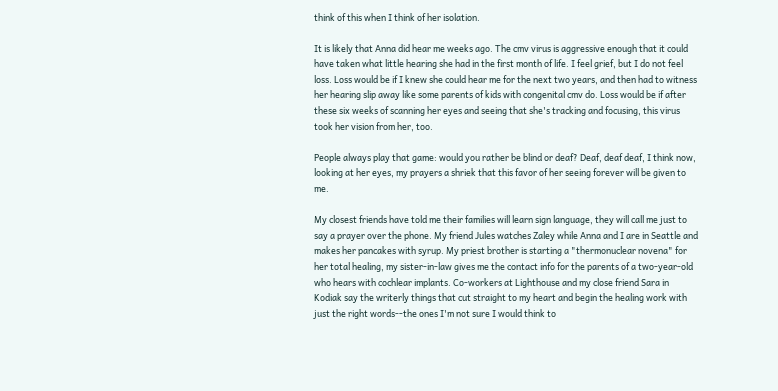think of this when I think of her isolation.

It is likely that Anna did hear me weeks ago. The cmv virus is aggressive enough that it could have taken what little hearing she had in the first month of life. I feel grief, but I do not feel loss. Loss would be if I knew she could hear me for the next two years, and then had to witness her hearing slip away like some parents of kids with congenital cmv do. Loss would be if after these six weeks of scanning her eyes and seeing that she's tracking and focusing, this virus took her vision from her, too.

People always play that game: would you rather be blind or deaf? Deaf, deaf deaf, I think now, looking at her eyes, my prayers a shriek that this favor of her seeing forever will be given to me.

My closest friends have told me their families will learn sign language, they will call me just to say a prayer over the phone. My friend Jules watches Zaley while Anna and I are in Seattle and makes her pancakes with syrup. My priest brother is starting a "thermonuclear novena" for her total healing, my sister-in-law gives me the contact info for the parents of a two-year-old who hears with cochlear implants. Co-workers at Lighthouse and my close friend Sara in Kodiak say the writerly things that cut straight to my heart and begin the healing work with just the right words--the ones I'm not sure I would think to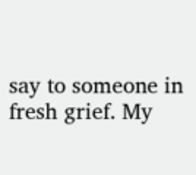say to someone in fresh grief. My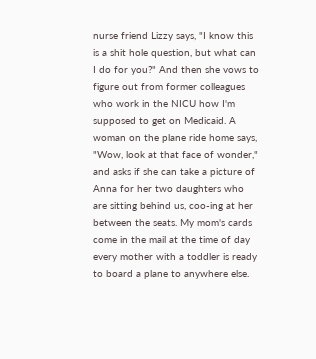nurse friend Lizzy says, "I know this is a shit hole question, but what can I do for you?" And then she vows to figure out from former colleagues who work in the NICU how I'm supposed to get on Medicaid. A woman on the plane ride home says, "Wow, look at that face of wonder," and asks if she can take a picture of Anna for her two daughters who are sitting behind us, coo-ing at her between the seats. My mom's cards come in the mail at the time of day every mother with a toddler is ready to board a plane to anywhere else.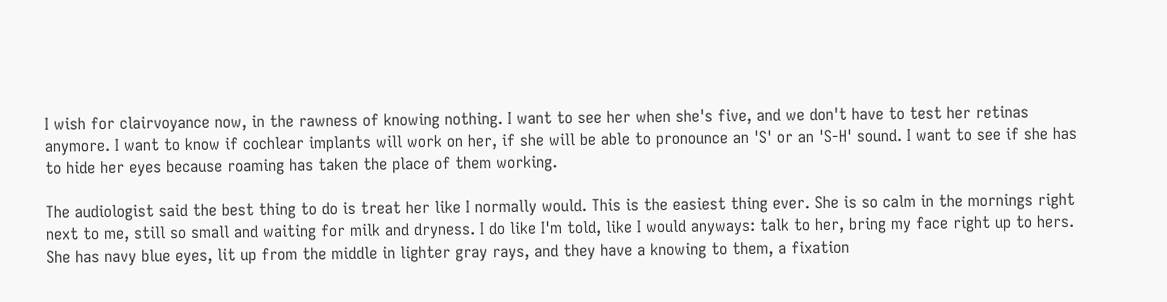I wish for clairvoyance now, in the rawness of knowing nothing. I want to see her when she's five, and we don't have to test her retinas anymore. I want to know if cochlear implants will work on her, if she will be able to pronounce an 'S' or an 'S-H' sound. I want to see if she has to hide her eyes because roaming has taken the place of them working.

The audiologist said the best thing to do is treat her like I normally would. This is the easiest thing ever. She is so calm in the mornings right next to me, still so small and waiting for milk and dryness. I do like I'm told, like I would anyways: talk to her, bring my face right up to hers. She has navy blue eyes, lit up from the middle in lighter gray rays, and they have a knowing to them, a fixation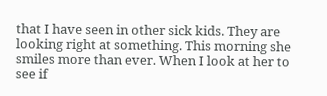that I have seen in other sick kids. They are looking right at something. This morning she smiles more than ever. When I look at her to see if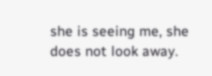she is seeing me, she does not look away.